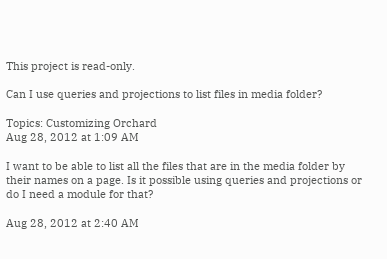This project is read-only.

Can I use queries and projections to list files in media folder?

Topics: Customizing Orchard
Aug 28, 2012 at 1:09 AM

I want to be able to list all the files that are in the media folder by their names on a page. Is it possible using queries and projections or do I need a module for that?

Aug 28, 2012 at 2:40 AM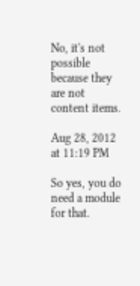No, it's not possible because they are not content items.

Aug 28, 2012 at 11:19 PM

So yes, you do need a module for that.